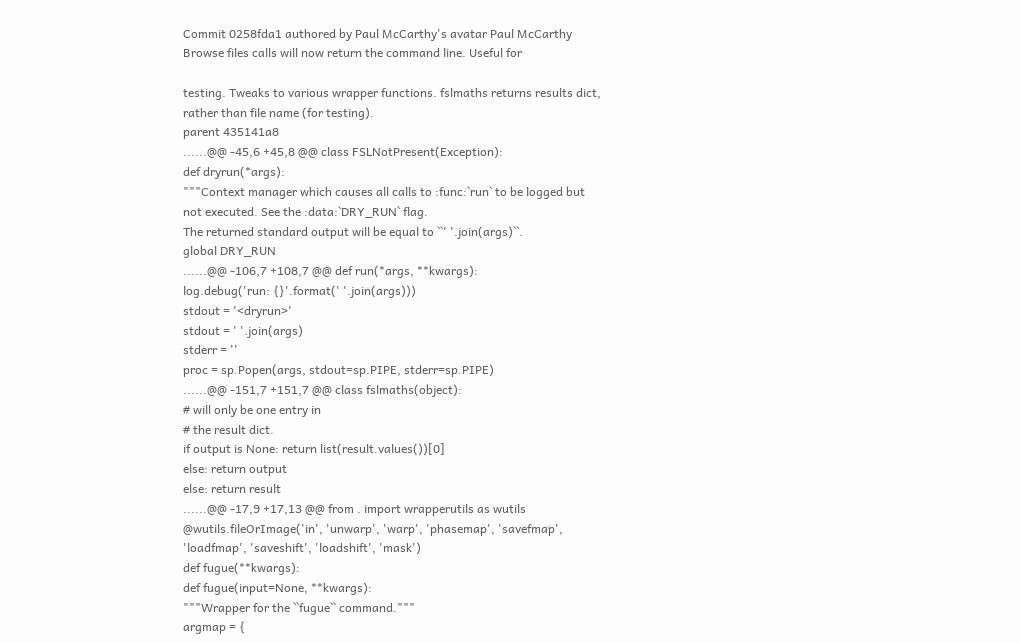Commit 0258fda1 authored by Paul McCarthy's avatar Paul McCarthy
Browse files calls will now return the command line. Useful for

testing. Tweaks to various wrapper functions. fslmaths returns results dict,
rather than file name (for testing).
parent 435141a8
......@@ -45,6 +45,8 @@ class FSLNotPresent(Exception):
def dryrun(*args):
"""Context manager which causes all calls to :func:`run` to be logged but
not executed. See the :data:`DRY_RUN` flag.
The returned standard output will be equal to ``' '.join(args)``.
global DRY_RUN
......@@ -106,7 +108,7 @@ def run(*args, **kwargs):
log.debug('run: {}'.format(' '.join(args)))
stdout = '<dryrun>'
stdout = ' '.join(args)
stderr = ''
proc = sp.Popen(args, stdout=sp.PIPE, stderr=sp.PIPE)
......@@ -151,7 +151,7 @@ class fslmaths(object):
# will only be one entry in
# the result dict.
if output is None: return list(result.values())[0]
else: return output
else: return result
......@@ -17,9 +17,13 @@ from . import wrapperutils as wutils
@wutils.fileOrImage('in', 'unwarp', 'warp', 'phasemap', 'savefmap',
'loadfmap', 'saveshift', 'loadshift', 'mask')
def fugue(**kwargs):
def fugue(input=None, **kwargs):
"""Wrapper for the ``fugue`` command."""
argmap = {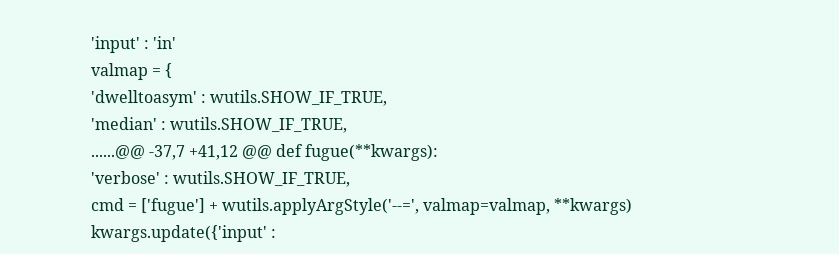'input' : 'in'
valmap = {
'dwelltoasym' : wutils.SHOW_IF_TRUE,
'median' : wutils.SHOW_IF_TRUE,
......@@ -37,7 +41,12 @@ def fugue(**kwargs):
'verbose' : wutils.SHOW_IF_TRUE,
cmd = ['fugue'] + wutils.applyArgStyle('--=', valmap=valmap, **kwargs)
kwargs.update({'input' :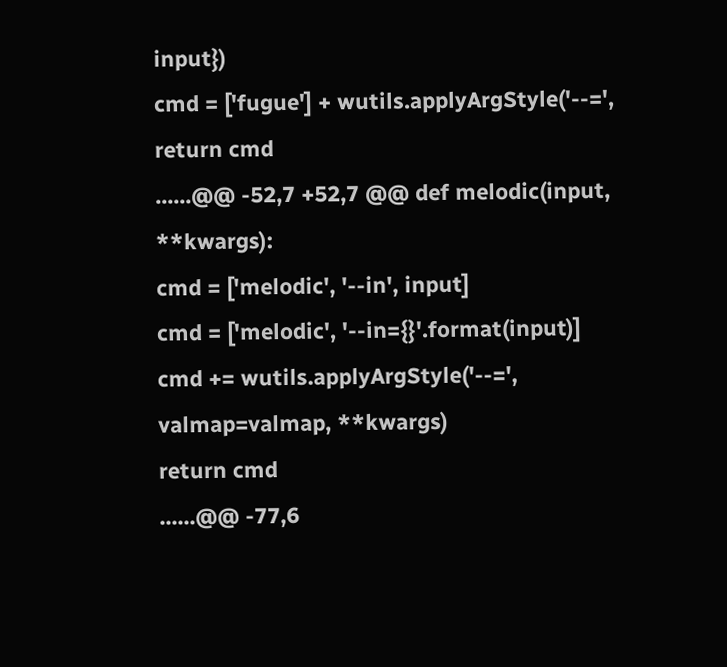input})
cmd = ['fugue'] + wutils.applyArgStyle('--=',
return cmd
......@@ -52,7 +52,7 @@ def melodic(input, **kwargs):
cmd = ['melodic', '--in', input]
cmd = ['melodic', '--in={}'.format(input)]
cmd += wutils.applyArgStyle('--=', valmap=valmap, **kwargs)
return cmd
......@@ -77,6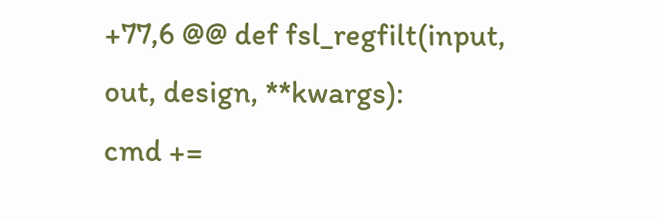+77,6 @@ def fsl_regfilt(input, out, design, **kwargs):
cmd +=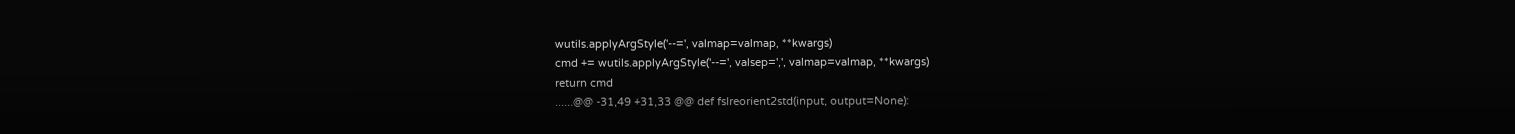wutils.applyArgStyle('--=', valmap=valmap, **kwargs)
cmd += wutils.applyArgStyle('--=', valsep=',', valmap=valmap, **kwargs)
return cmd
......@@ -31,49 +31,33 @@ def fslreorient2std(input, output=None):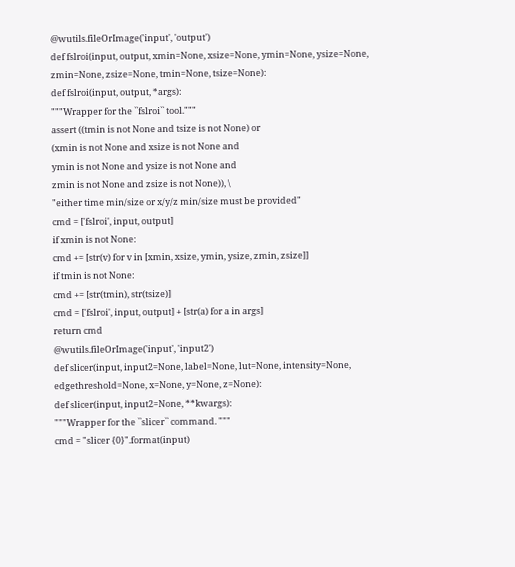@wutils.fileOrImage('input', 'output')
def fslroi(input, output, xmin=None, xsize=None, ymin=None, ysize=None,
zmin=None, zsize=None, tmin=None, tsize=None):
def fslroi(input, output, *args):
"""Wrapper for the ``fslroi`` tool."""
assert ((tmin is not None and tsize is not None) or
(xmin is not None and xsize is not None and
ymin is not None and ysize is not None and
zmin is not None and zsize is not None)), \
"either time min/size or x/y/z min/size must be provided"
cmd = ['fslroi', input, output]
if xmin is not None:
cmd += [str(v) for v in [xmin, xsize, ymin, ysize, zmin, zsize]]
if tmin is not None:
cmd += [str(tmin), str(tsize)]
cmd = ['fslroi', input, output] + [str(a) for a in args]
return cmd
@wutils.fileOrImage('input', 'input2')
def slicer(input, input2=None, label=None, lut=None, intensity=None,
edgethreshold=None, x=None, y=None, z=None):
def slicer(input, input2=None, **kwargs):
"""Wrapper for the ``slicer`` command. """
cmd = "slicer {0}".format(input)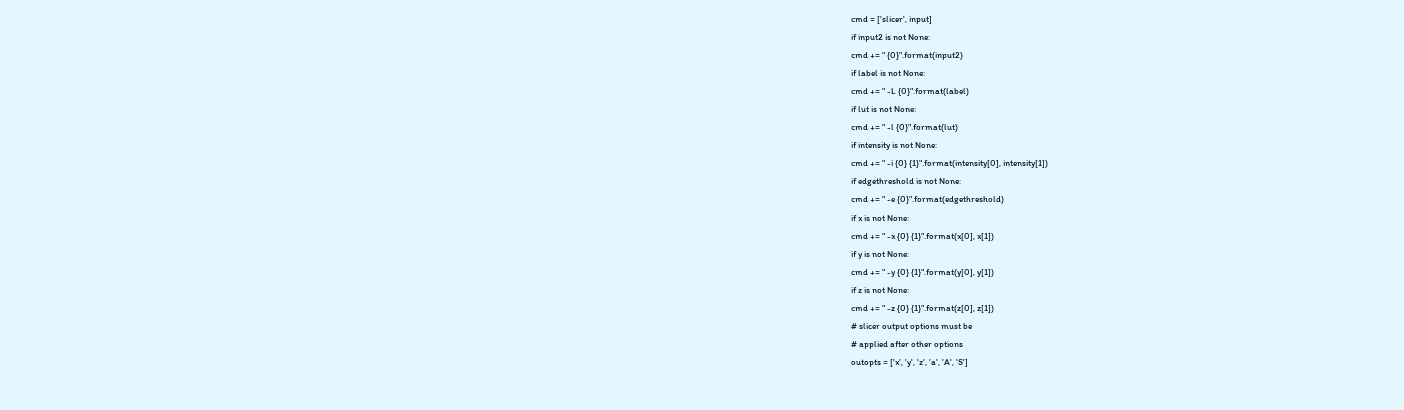cmd = ['slicer', input]
if input2 is not None:
cmd += " {0}".format(input2)
if label is not None:
cmd += " -L {0}".format(label)
if lut is not None:
cmd += " -l {0}".format(lut)
if intensity is not None:
cmd += " -i {0} {1}".format(intensity[0], intensity[1])
if edgethreshold is not None:
cmd += " -e {0}".format(edgethreshold)
if x is not None:
cmd += " -x {0} {1}".format(x[0], x[1])
if y is not None:
cmd += " -y {0} {1}".format(y[0], y[1])
if z is not None:
cmd += " -z {0} {1}".format(z[0], z[1])
# slicer output options must be
# applied after other options
outopts = ['x', 'y', 'z', 'a', 'A', 'S']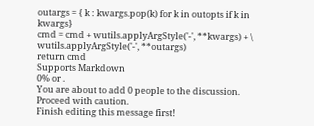outargs = { k : kwargs.pop(k) for k in outopts if k in kwargs}
cmd = cmd + wutils.applyArgStyle('-', **kwargs) + \
wutils.applyArgStyle('-', **outargs)
return cmd
Supports Markdown
0% or .
You are about to add 0 people to the discussion. Proceed with caution.
Finish editing this message first!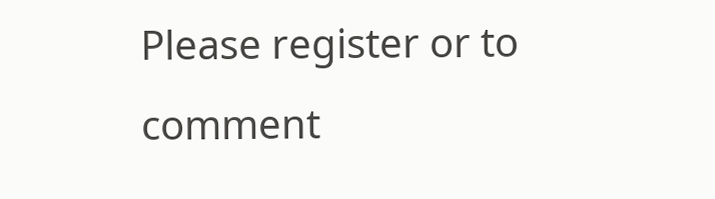Please register or to comment